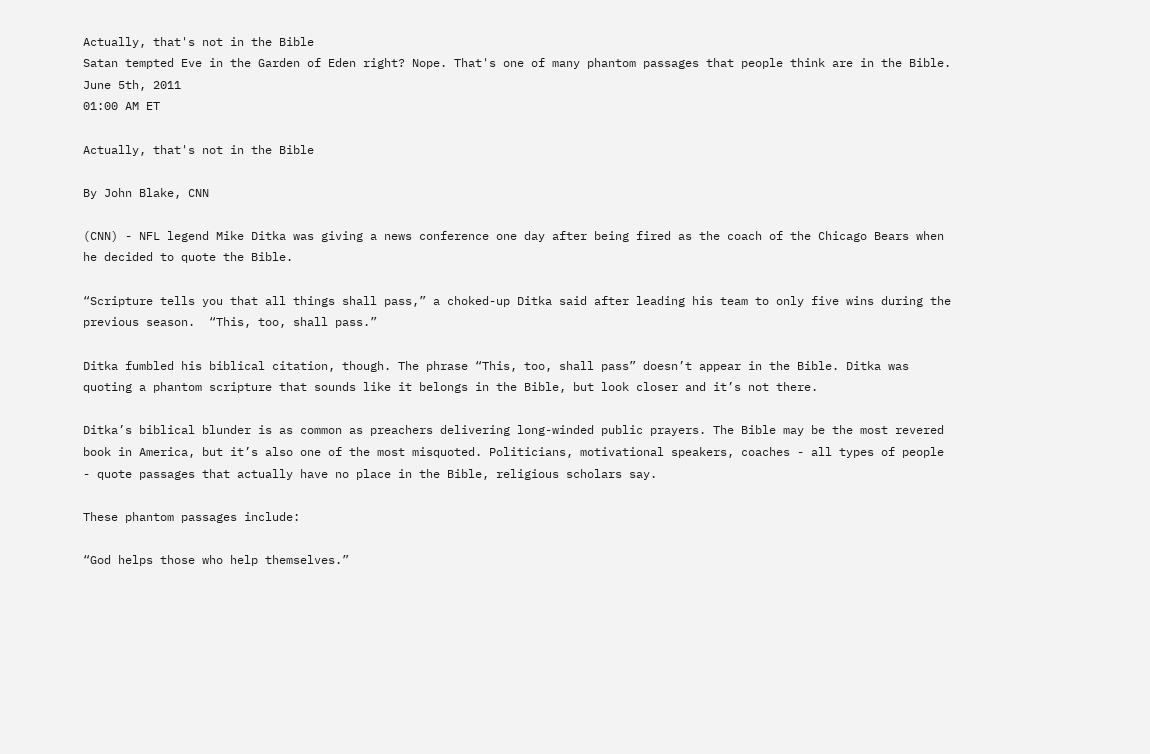Actually, that's not in the Bible
Satan tempted Eve in the Garden of Eden right? Nope. That's one of many phantom passages that people think are in the Bible.
June 5th, 2011
01:00 AM ET

Actually, that's not in the Bible

By John Blake, CNN

(CNN) - NFL legend Mike Ditka was giving a news conference one day after being fired as the coach of the Chicago Bears when he decided to quote the Bible.

“Scripture tells you that all things shall pass,” a choked-up Ditka said after leading his team to only five wins during the previous season.  “This, too, shall pass.”

Ditka fumbled his biblical citation, though. The phrase “This, too, shall pass” doesn’t appear in the Bible. Ditka was quoting a phantom scripture that sounds like it belongs in the Bible, but look closer and it’s not there.

Ditka’s biblical blunder is as common as preachers delivering long-winded public prayers. The Bible may be the most revered book in America, but it’s also one of the most misquoted. Politicians, motivational speakers, coaches - all types of people  - quote passages that actually have no place in the Bible, religious scholars say.

These phantom passages include:

“God helps those who help themselves.”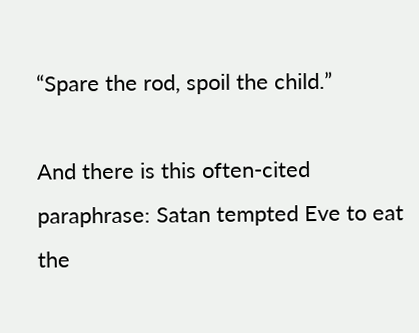“Spare the rod, spoil the child.”

And there is this often-cited paraphrase: Satan tempted Eve to eat the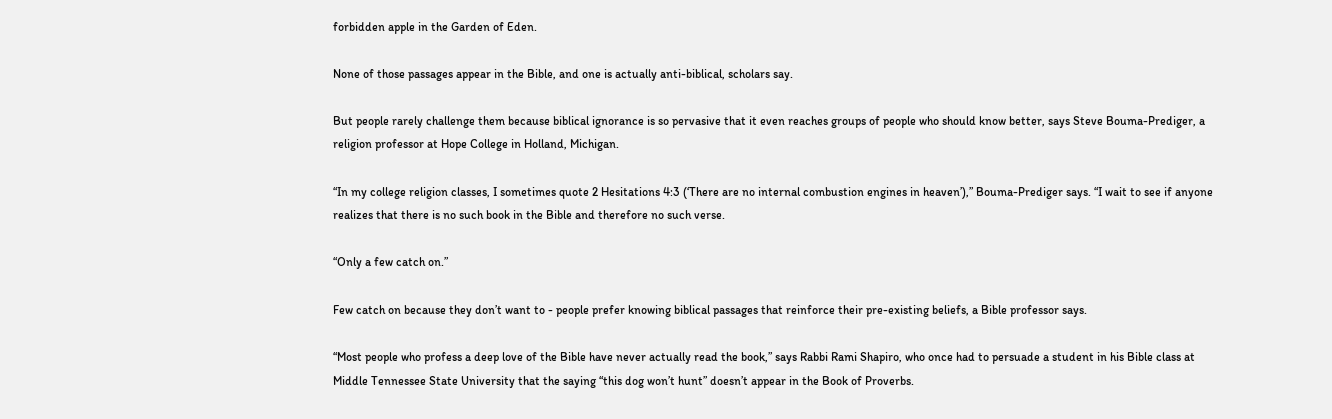forbidden apple in the Garden of Eden.

None of those passages appear in the Bible, and one is actually anti-biblical, scholars say.

But people rarely challenge them because biblical ignorance is so pervasive that it even reaches groups of people who should know better, says Steve Bouma-Prediger, a religion professor at Hope College in Holland, Michigan.

“In my college religion classes, I sometimes quote 2 Hesitations 4:3 (‘There are no internal combustion engines in heaven’),” Bouma-Prediger says. “I wait to see if anyone realizes that there is no such book in the Bible and therefore no such verse.

“Only a few catch on.”

Few catch on because they don’t want to - people prefer knowing biblical passages that reinforce their pre-existing beliefs, a Bible professor says.

“Most people who profess a deep love of the Bible have never actually read the book,” says Rabbi Rami Shapiro, who once had to persuade a student in his Bible class at Middle Tennessee State University that the saying “this dog won’t hunt” doesn’t appear in the Book of Proverbs.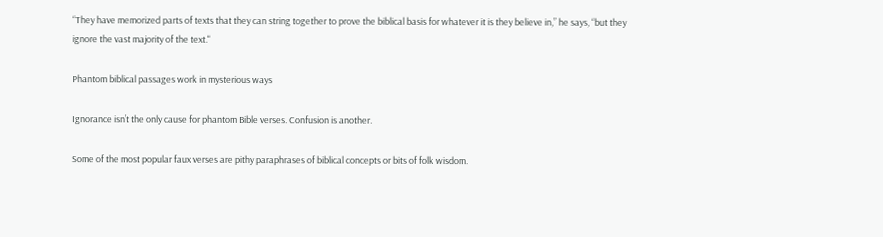“They have memorized parts of texts that they can string together to prove the biblical basis for whatever it is they believe in,” he says, “but they ignore the vast majority of the text."

Phantom biblical passages work in mysterious ways

Ignorance isn’t the only cause for phantom Bible verses. Confusion is another.

Some of the most popular faux verses are pithy paraphrases of biblical concepts or bits of folk wisdom.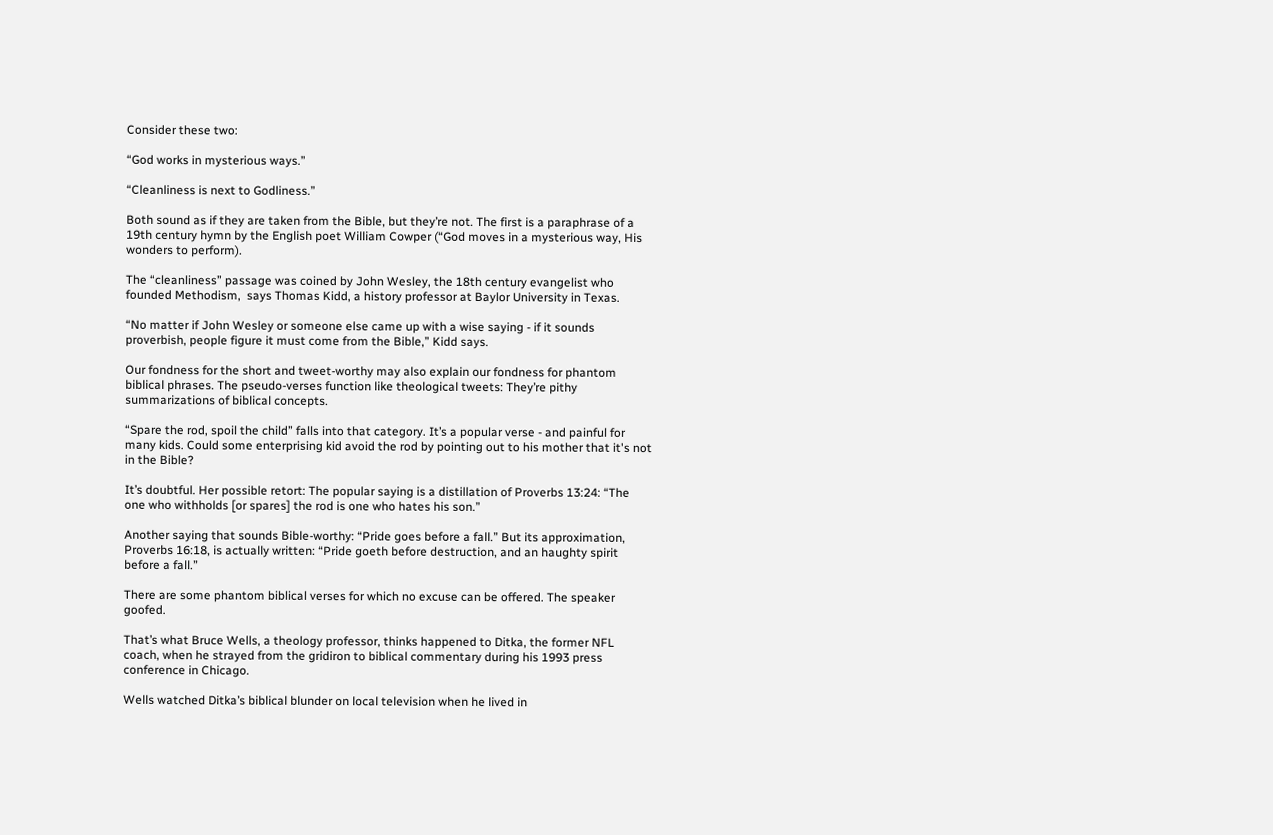Consider these two:

“God works in mysterious ways.”

“Cleanliness is next to Godliness.”

Both sound as if they are taken from the Bible, but they’re not. The first is a paraphrase of a 19th century hymn by the English poet William Cowper (“God moves in a mysterious way, His wonders to perform).

The “cleanliness” passage was coined by John Wesley, the 18th century evangelist who founded Methodism,  says Thomas Kidd, a history professor at Baylor University in Texas.

“No matter if John Wesley or someone else came up with a wise saying - if it sounds proverbish, people figure it must come from the Bible,” Kidd says.

Our fondness for the short and tweet-worthy may also explain our fondness for phantom biblical phrases. The pseudo-verses function like theological tweets: They’re pithy summarizations of biblical concepts.

“Spare the rod, spoil the child” falls into that category. It’s a popular verse - and painful for many kids. Could some enterprising kid avoid the rod by pointing out to his mother that it's not in the Bible?

It’s doubtful. Her possible retort: The popular saying is a distillation of Proverbs 13:24: “The one who withholds [or spares] the rod is one who hates his son.”

Another saying that sounds Bible-worthy: “Pride goes before a fall.” But its approximation, Proverbs 16:18, is actually written: “Pride goeth before destruction, and an haughty spirit before a fall.”

There are some phantom biblical verses for which no excuse can be offered. The speaker goofed.

That’s what Bruce Wells, a theology professor, thinks happened to Ditka, the former NFL coach, when he strayed from the gridiron to biblical commentary during his 1993 press conference in Chicago.

Wells watched Ditka’s biblical blunder on local television when he lived in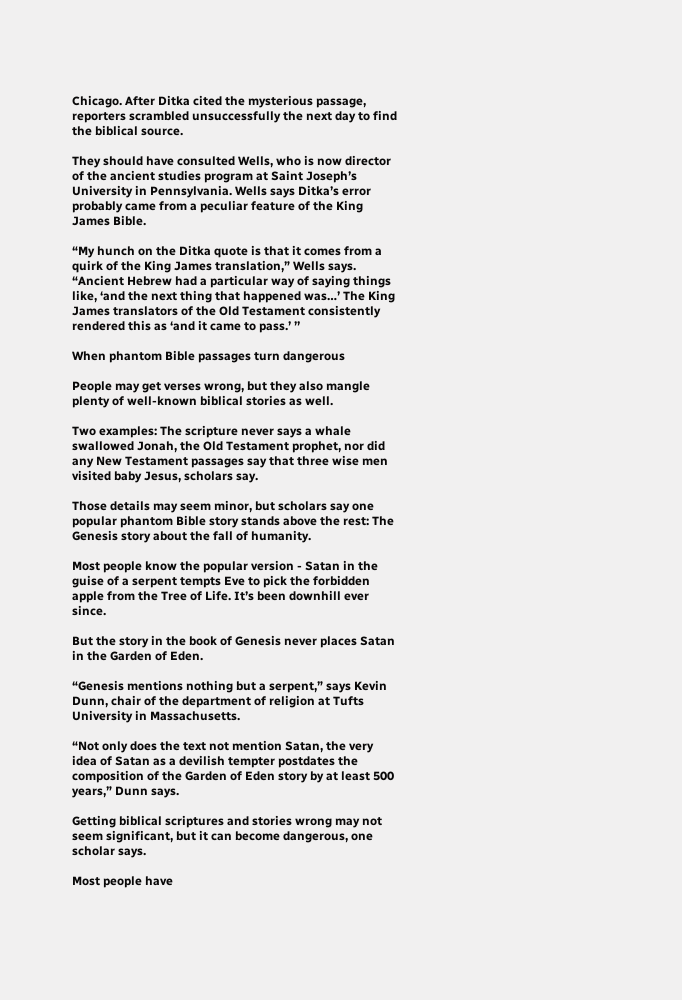Chicago. After Ditka cited the mysterious passage, reporters scrambled unsuccessfully the next day to find the biblical source.

They should have consulted Wells, who is now director of the ancient studies program at Saint Joseph’s University in Pennsylvania. Wells says Ditka’s error probably came from a peculiar feature of the King James Bible.

“My hunch on the Ditka quote is that it comes from a quirk of the King James translation,” Wells says. “Ancient Hebrew had a particular way of saying things like, ‘and the next thing that happened was…’ The King James translators of the Old Testament consistently rendered this as ‘and it came to pass.’ ’’

When phantom Bible passages turn dangerous

People may get verses wrong, but they also mangle plenty of well-known biblical stories as well.

Two examples: The scripture never says a whale swallowed Jonah, the Old Testament prophet, nor did any New Testament passages say that three wise men visited baby Jesus, scholars say.

Those details may seem minor, but scholars say one popular phantom Bible story stands above the rest: The Genesis story about the fall of humanity.

Most people know the popular version - Satan in the guise of a serpent tempts Eve to pick the forbidden apple from the Tree of Life. It’s been downhill ever since.

But the story in the book of Genesis never places Satan in the Garden of Eden.

“Genesis mentions nothing but a serpent,” says Kevin Dunn, chair of the department of religion at Tufts University in Massachusetts.

“Not only does the text not mention Satan, the very idea of Satan as a devilish tempter postdates the composition of the Garden of Eden story by at least 500 years,” Dunn says.

Getting biblical scriptures and stories wrong may not seem significant, but it can become dangerous, one scholar says.

Most people have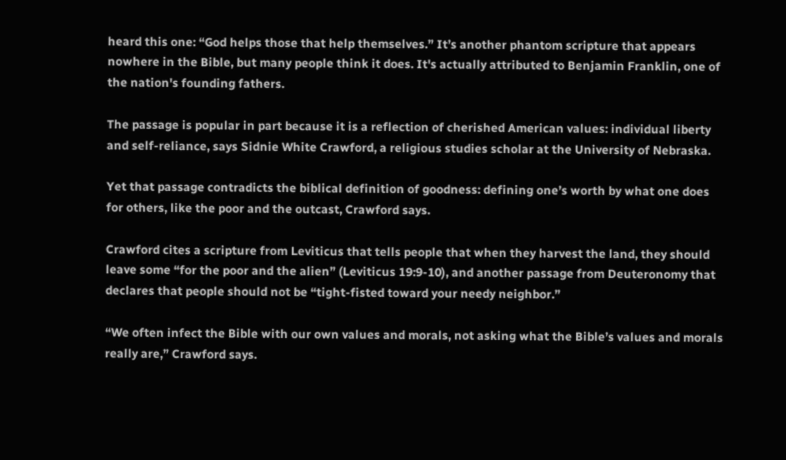heard this one: “God helps those that help themselves.” It’s another phantom scripture that appears nowhere in the Bible, but many people think it does. It's actually attributed to Benjamin Franklin, one of the nation's founding fathers.

The passage is popular in part because it is a reflection of cherished American values: individual liberty and self-reliance, says Sidnie White Crawford, a religious studies scholar at the University of Nebraska.

Yet that passage contradicts the biblical definition of goodness: defining one’s worth by what one does for others, like the poor and the outcast, Crawford says.

Crawford cites a scripture from Leviticus that tells people that when they harvest the land, they should leave some “for the poor and the alien” (Leviticus 19:9-10), and another passage from Deuteronomy that declares that people should not be “tight-fisted toward your needy neighbor.”

“We often infect the Bible with our own values and morals, not asking what the Bible’s values and morals really are,” Crawford says.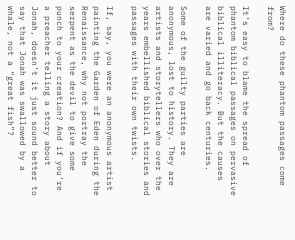Where do these phantom passages come from?

It’s easy to blame the spread of phantom biblical passages on pervasive biblical illiteracy. But the causes are varied and go back centuries.

Some of the guilty parties are anonymous, lost to history. They are artists and storytellers who over the years embellished biblical stories and passages with their own twists.

If, say, you were an anonymous artist painting the Garden of Eden during the Renaissance, why not portray the serpent as the devil to give some punch to your creation? And if you’re a preacher telling a story about Jonah, doesn’t it just sound better to say that Jonah was swallowed by a whale, not a “great fish”?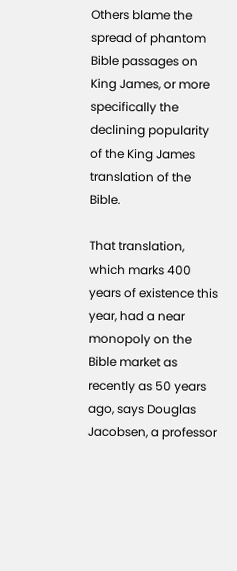Others blame the spread of phantom Bible passages on King James, or more specifically the declining popularity of the King James translation of the Bible.

That translation, which marks 400 years of existence this year, had a near monopoly on the Bible market as recently as 50 years ago, says Douglas Jacobsen, a professor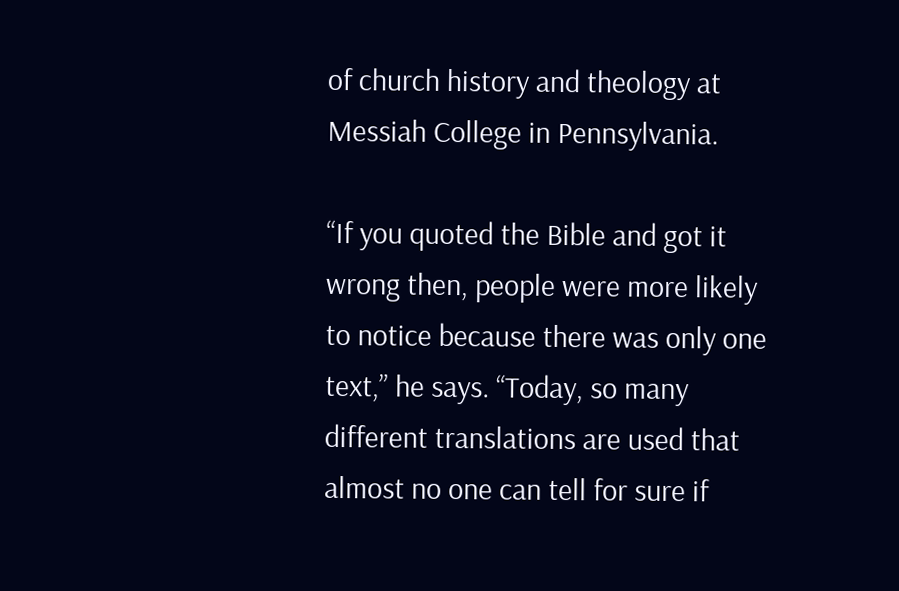of church history and theology at Messiah College in Pennsylvania.

“If you quoted the Bible and got it wrong then, people were more likely to notice because there was only one text,” he says. “Today, so many different translations are used that almost no one can tell for sure if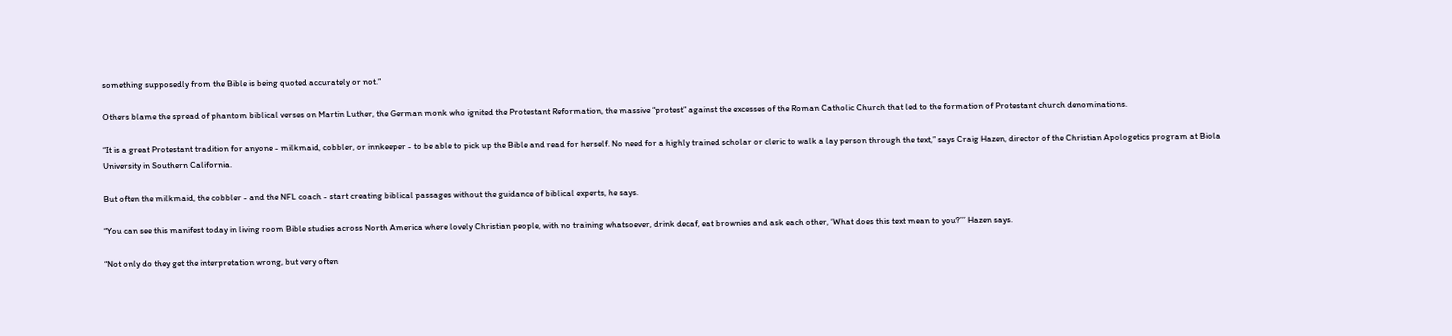something supposedly from the Bible is being quoted accurately or not.”

Others blame the spread of phantom biblical verses on Martin Luther, the German monk who ignited the Protestant Reformation, the massive “protest” against the excesses of the Roman Catholic Church that led to the formation of Protestant church denominations.

“It is a great Protestant tradition for anyone - milkmaid, cobbler, or innkeeper - to be able to pick up the Bible and read for herself. No need for a highly trained scholar or cleric to walk a lay person through the text,” says Craig Hazen, director of the Christian Apologetics program at Biola University in Southern California.

But often the milkmaid, the cobbler - and the NFL coach - start creating biblical passages without the guidance of biblical experts, he says.

“You can see this manifest today in living room Bible studies across North America where lovely Christian people, with no training whatsoever, drink decaf, eat brownies and ask each other, ‘What does this text mean to you?’’’ Hazen says.

“Not only do they get the interpretation wrong, but very often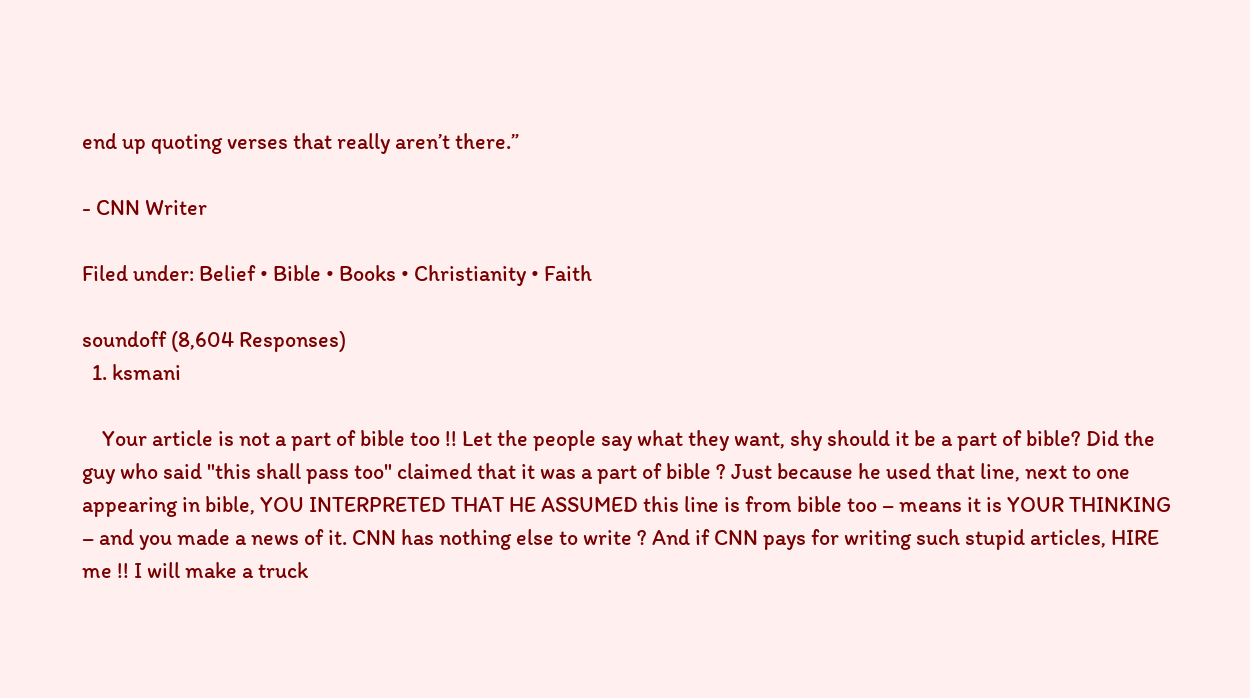end up quoting verses that really aren’t there.”

- CNN Writer

Filed under: Belief • Bible • Books • Christianity • Faith

soundoff (8,604 Responses)
  1. ksmani

    Your article is not a part of bible too !! Let the people say what they want, shy should it be a part of bible? Did the guy who said "this shall pass too" claimed that it was a part of bible ? Just because he used that line, next to one appearing in bible, YOU INTERPRETED THAT HE ASSUMED this line is from bible too – means it is YOUR THINKING – and you made a news of it. CNN has nothing else to write ? And if CNN pays for writing such stupid articles, HIRE me !! I will make a truck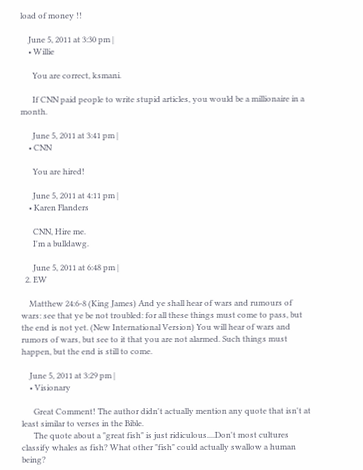load of money !!

    June 5, 2011 at 3:30 pm |
    • Willie

      You are correct, ksmani.

      If CNN paid people to write stupid articles, you would be a millionaire in a month.

      June 5, 2011 at 3:41 pm |
    • CNN

      You are hired!

      June 5, 2011 at 4:11 pm |
    • Karen Flanders

      CNN, Hire me.
      I'm a bulldawg.

      June 5, 2011 at 6:48 pm |
  2. EW

    Matthew 24:6-8 (King James) And ye shall hear of wars and rumours of wars: see that ye be not troubled: for all these things must come to pass, but the end is not yet. (New International Version) You will hear of wars and rumors of wars, but see to it that you are not alarmed. Such things must happen, but the end is still to come.

    June 5, 2011 at 3:29 pm |
    • Visionary

      Great Comment! The author didn't actually mention any quote that isn't at least similar to verses in the Bible.
      The quote about a "great fish" is just ridiculous....Don't most cultures classify whales as fish? What other "fish" could actually swallow a human being?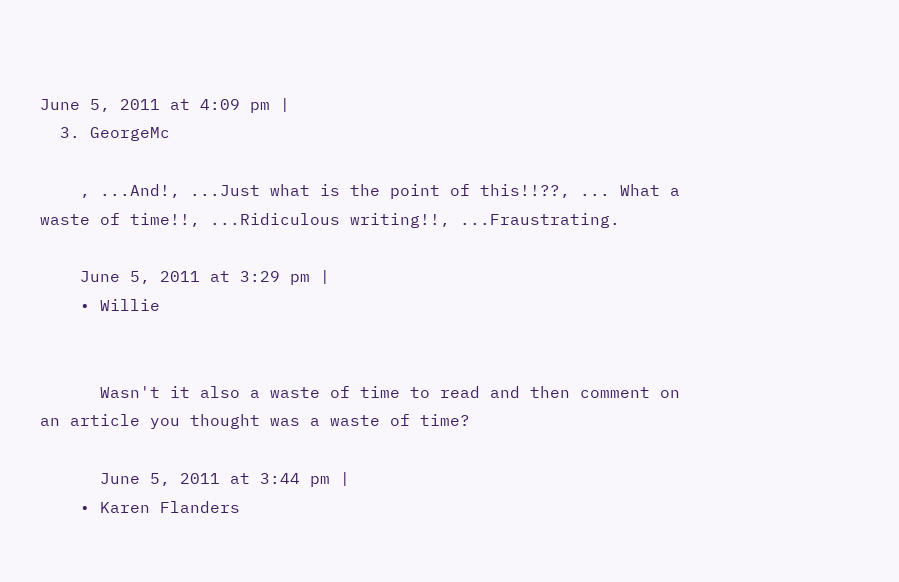June 5, 2011 at 4:09 pm |
  3. GeorgeMc

    , ...And!, ...Just what is the point of this!!??, ... What a waste of time!!, ...Ridiculous writing!!, ...Fraustrating.

    June 5, 2011 at 3:29 pm |
    • Willie


      Wasn't it also a waste of time to read and then comment on an article you thought was a waste of time?

      June 5, 2011 at 3:44 pm |
    • Karen Flanders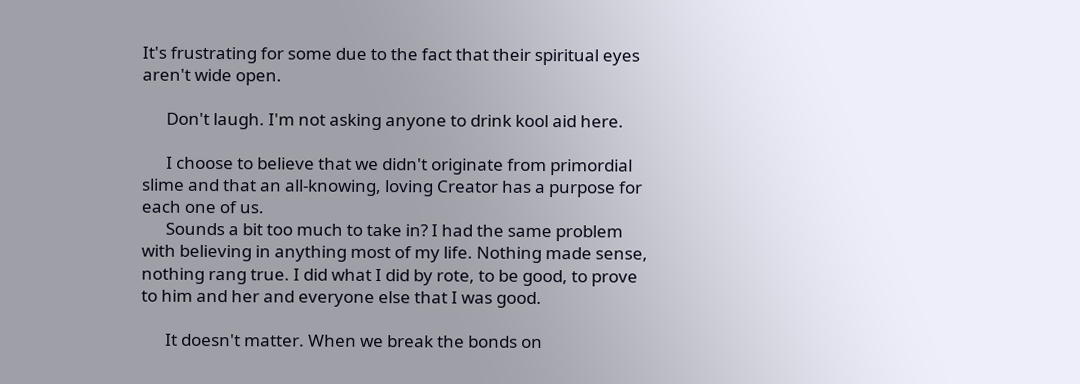It's frustrating for some due to the fact that their spiritual eyes aren't wide open.

      Don't laugh. I'm not asking anyone to drink kool aid here.

      I choose to believe that we didn't originate from primordial slime and that an all-knowing, loving Creator has a purpose for each one of us.
      Sounds a bit too much to take in? I had the same problem with believing in anything most of my life. Nothing made sense, nothing rang true. I did what I did by rote, to be good, to prove to him and her and everyone else that I was good.

      It doesn't matter. When we break the bonds on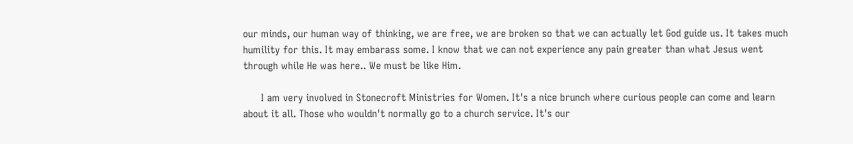our minds, our human way of thinking, we are free, we are broken so that we can actually let God guide us. It takes much humility for this. It may embarass some. I know that we can not experience any pain greater than what Jesus went through while He was here.. We must be like Him.

      I am very involved in Stonecroft Ministries for Women. It's a nice brunch where curious people can come and learn about it all. Those who wouldn't normally go to a church service. It's our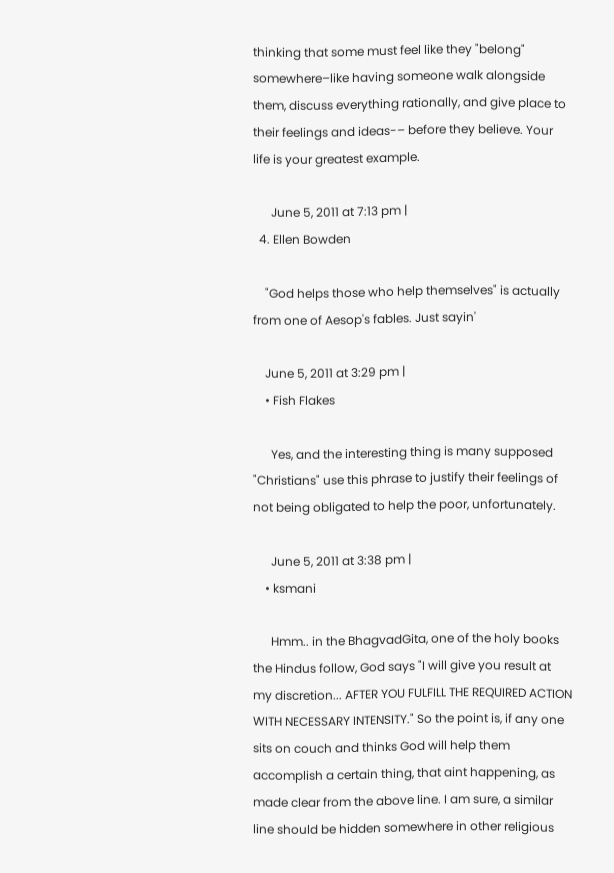thinking that some must feel like they "belong" somewhere–like having someone walk alongside them, discuss everything rationally, and give place to their feelings and ideas-– before they believe. Your life is your greatest example.

      June 5, 2011 at 7:13 pm |
  4. Ellen Bowden

    "God helps those who help themselves" is actually from one of Aesop's fables. Just sayin'

    June 5, 2011 at 3:29 pm |
    • Fish Flakes

      Yes, and the interesting thing is many supposed "Christians" use this phrase to justify their feelings of not being obligated to help the poor, unfortunately.

      June 5, 2011 at 3:38 pm |
    • ksmani

      Hmm.. in the BhagvadGita, one of the holy books the Hindus follow, God says "I will give you result at my discretion... AFTER YOU FULFILL THE REQUIRED ACTION WITH NECESSARY INTENSITY." So the point is, if any one sits on couch and thinks God will help them accomplish a certain thing, that aint happening, as made clear from the above line. I am sure, a similar line should be hidden somewhere in other religious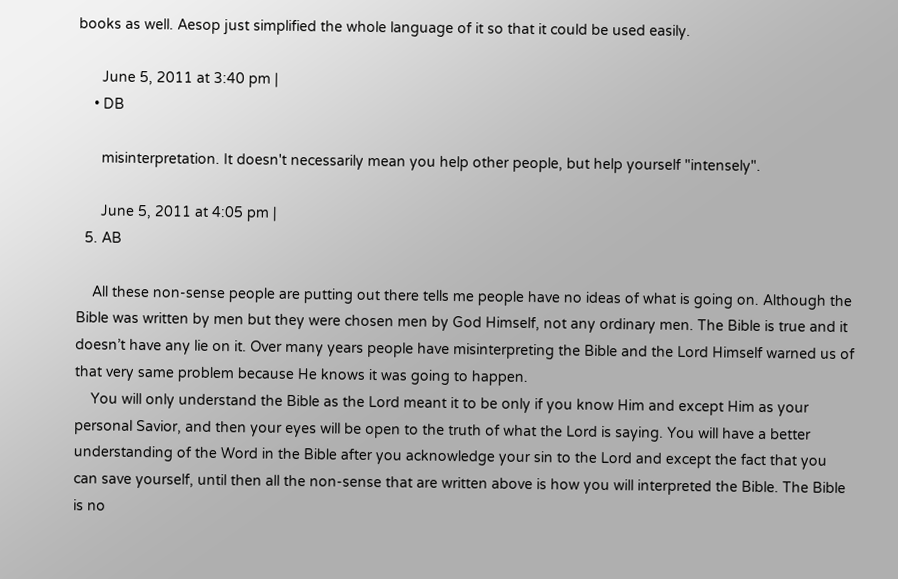books as well. Aesop just simplified the whole language of it so that it could be used easily.

      June 5, 2011 at 3:40 pm |
    • DB

      misinterpretation. It doesn't necessarily mean you help other people, but help yourself "intensely".

      June 5, 2011 at 4:05 pm |
  5. AB

    All these non-sense people are putting out there tells me people have no ideas of what is going on. Although the Bible was written by men but they were chosen men by God Himself, not any ordinary men. The Bible is true and it doesn’t have any lie on it. Over many years people have misinterpreting the Bible and the Lord Himself warned us of that very same problem because He knows it was going to happen.
    You will only understand the Bible as the Lord meant it to be only if you know Him and except Him as your personal Savior, and then your eyes will be open to the truth of what the Lord is saying. You will have a better understanding of the Word in the Bible after you acknowledge your sin to the Lord and except the fact that you can save yourself, until then all the non-sense that are written above is how you will interpreted the Bible. The Bible is no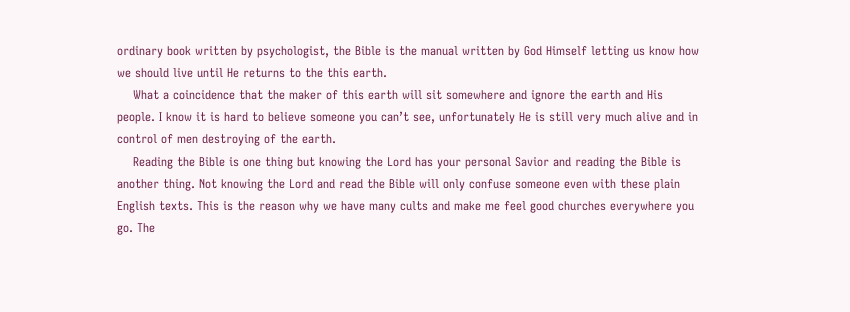ordinary book written by psychologist, the Bible is the manual written by God Himself letting us know how we should live until He returns to the this earth.
    What a coincidence that the maker of this earth will sit somewhere and ignore the earth and His people. I know it is hard to believe someone you can’t see, unfortunately He is still very much alive and in control of men destroying of the earth.
    Reading the Bible is one thing but knowing the Lord has your personal Savior and reading the Bible is another thing. Not knowing the Lord and read the Bible will only confuse someone even with these plain English texts. This is the reason why we have many cults and make me feel good churches everywhere you go. The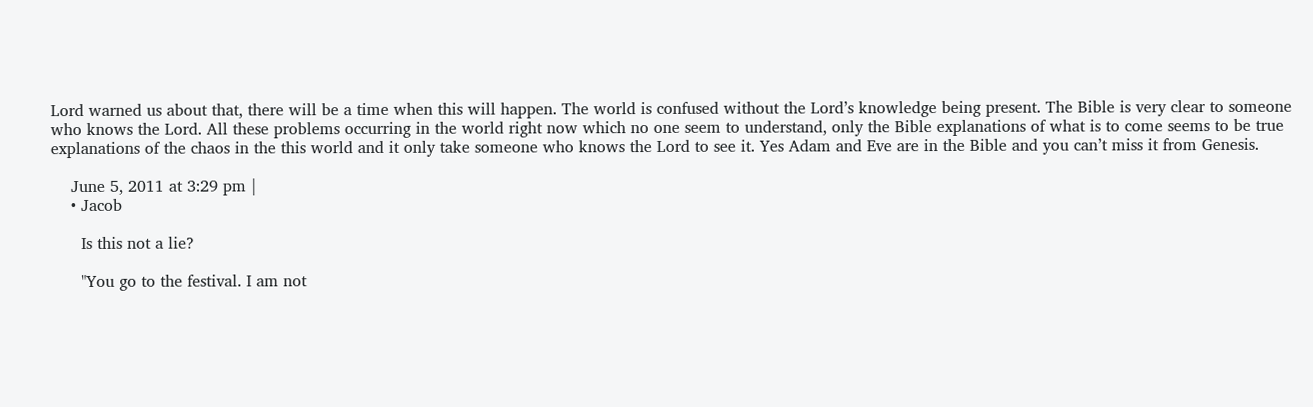Lord warned us about that, there will be a time when this will happen. The world is confused without the Lord’s knowledge being present. The Bible is very clear to someone who knows the Lord. All these problems occurring in the world right now which no one seem to understand, only the Bible explanations of what is to come seems to be true explanations of the chaos in the this world and it only take someone who knows the Lord to see it. Yes Adam and Eve are in the Bible and you can’t miss it from Genesis.

    June 5, 2011 at 3:29 pm |
    • Jacob

      Is this not a lie?

      "You go to the festival. I am not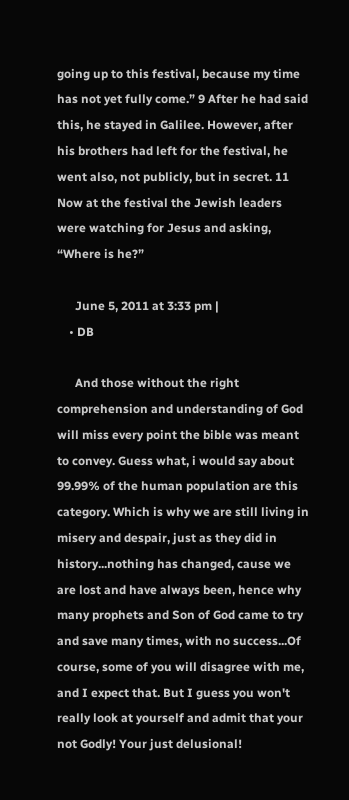going up to this festival, because my time has not yet fully come.” 9 After he had said this, he stayed in Galilee. However, after his brothers had left for the festival, he went also, not publicly, but in secret. 11 Now at the festival the Jewish leaders were watching for Jesus and asking, “Where is he?”

      June 5, 2011 at 3:33 pm |
    • DB

      And those without the right comprehension and understanding of God will miss every point the bible was meant to convey. Guess what, i would say about 99.99% of the human population are this category. Which is why we are still living in misery and despair, just as they did in history...nothing has changed, cause we are lost and have always been, hence why many prophets and Son of God came to try and save many times, with no success...Of course, some of you will disagree with me, and I expect that. But I guess you won't really look at yourself and admit that your not Godly! Your just delusional!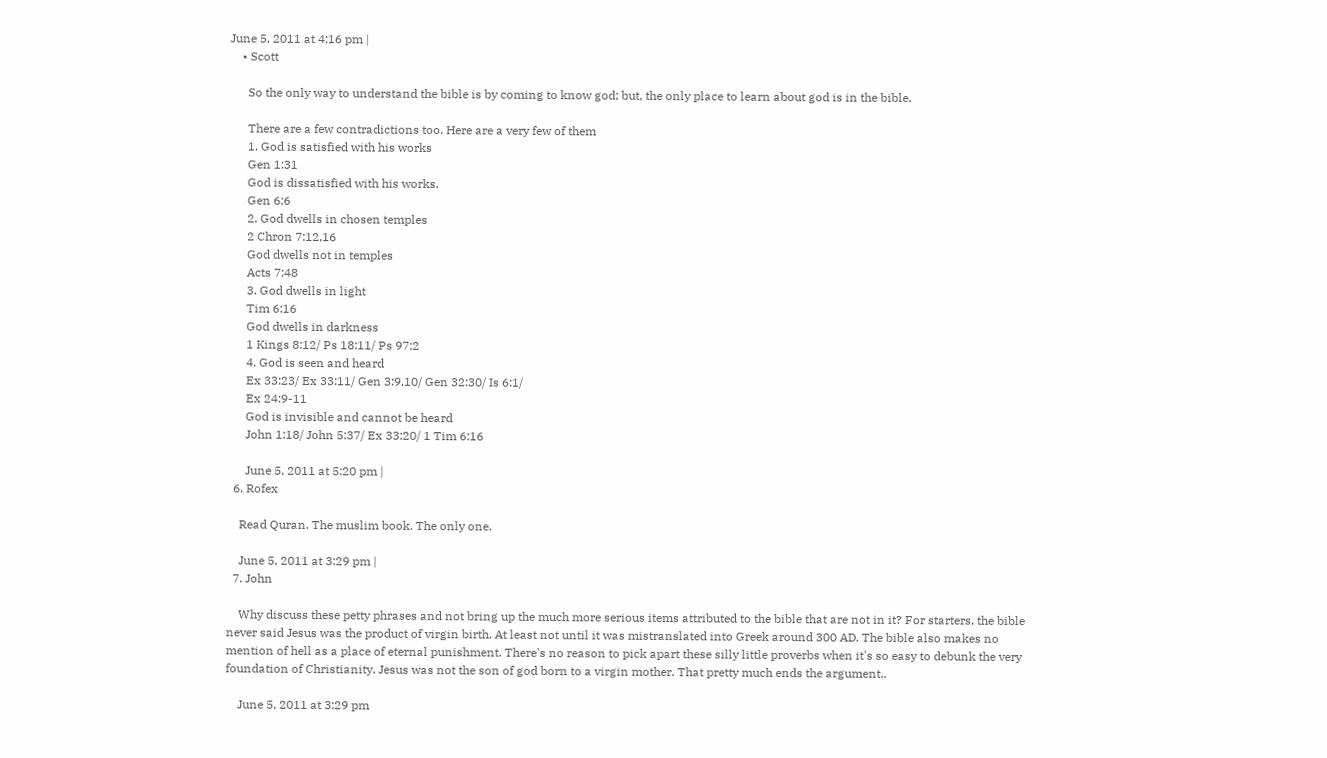June 5, 2011 at 4:16 pm |
    • Scott

      So the only way to understand the bible is by coming to know god; but, the only place to learn about god is in the bible.

      There are a few contradictions too. Here are a very few of them
      1. God is satisfied with his works
      Gen 1:31
      God is dissatisfied with his works.
      Gen 6:6
      2. God dwells in chosen temples
      2 Chron 7:12,16
      God dwells not in temples
      Acts 7:48
      3. God dwells in light
      Tim 6:16
      God dwells in darkness
      1 Kings 8:12/ Ps 18:11/ Ps 97:2
      4. God is seen and heard
      Ex 33:23/ Ex 33:11/ Gen 3:9,10/ Gen 32:30/ Is 6:1/
      Ex 24:9-11
      God is invisible and cannot be heard
      John 1:18/ John 5:37/ Ex 33:20/ 1 Tim 6:16

      June 5, 2011 at 5:20 pm |
  6. Rofex

    Read Quran. The muslim book. The only one.

    June 5, 2011 at 3:29 pm |
  7. John

    Why discuss these petty phrases and not bring up the much more serious items attributed to the bible that are not in it? For starters, the bible never said Jesus was the product of virgin birth. At least not until it was mistranslated into Greek around 300 AD. The bible also makes no mention of hell as a place of eternal punishment. There's no reason to pick apart these silly little proverbs when it's so easy to debunk the very foundation of Christianity. Jesus was not the son of god born to a virgin mother. That pretty much ends the argument..

    June 5, 2011 at 3:29 pm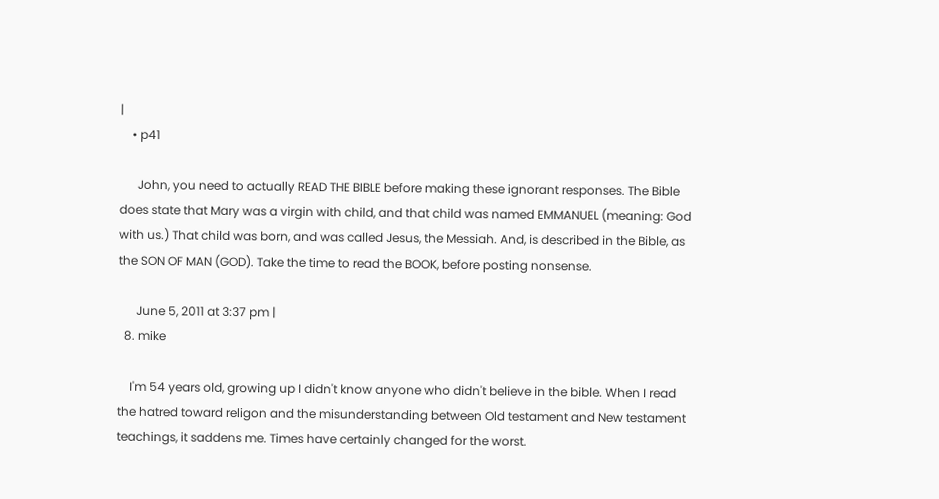|
    • p41

      John, you need to actually READ THE BIBLE before making these ignorant responses. The Bible does state that Mary was a virgin with child, and that child was named EMMANUEL (meaning: God with us.) That child was born, and was called Jesus, the Messiah. And, is described in the Bible, as the SON OF MAN (GOD). Take the time to read the BOOK, before posting nonsense.

      June 5, 2011 at 3:37 pm |
  8. mike

    I'm 54 years old, growing up I didn't know anyone who didn't believe in the bible. When I read the hatred toward religon and the misunderstanding between Old testament and New testament teachings, it saddens me. Times have certainly changed for the worst.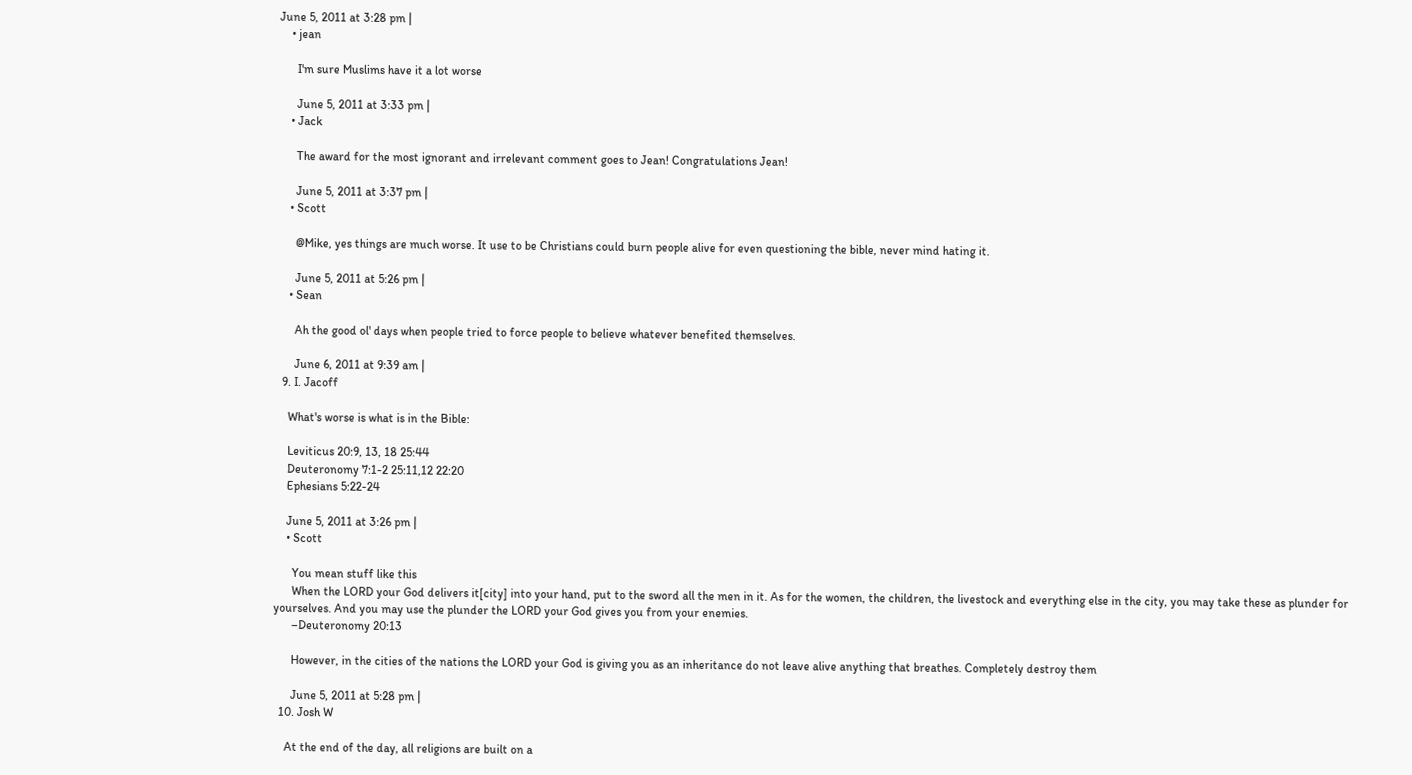June 5, 2011 at 3:28 pm |
    • jean

      I'm sure Muslims have it a lot worse

      June 5, 2011 at 3:33 pm |
    • Jack

      The award for the most ignorant and irrelevant comment goes to Jean! Congratulations Jean!

      June 5, 2011 at 3:37 pm |
    • Scott

      @Mike, yes things are much worse. It use to be Christians could burn people alive for even questioning the bible, never mind hating it.

      June 5, 2011 at 5:26 pm |
    • Sean

      Ah the good ol' days when people tried to force people to believe whatever benefited themselves.

      June 6, 2011 at 9:39 am |
  9. I. Jacoff

    What's worse is what is in the Bible:

    Leviticus 20:9, 13, 18 25:44
    Deuteronomy 7:1-2 25:11,12 22:20
    Ephesians 5:22-24

    June 5, 2011 at 3:26 pm |
    • Scott

      You mean stuff like this
      When the LORD your God delivers it[city] into your hand, put to the sword all the men in it. As for the women, the children, the livestock and everything else in the city, you may take these as plunder for yourselves. And you may use the plunder the LORD your God gives you from your enemies.
      –Deuteronomy 20:13

      However, in the cities of the nations the LORD your God is giving you as an inheritance do not leave alive anything that breathes. Completely destroy them

      June 5, 2011 at 5:28 pm |
  10. Josh W

    At the end of the day, all religions are built on a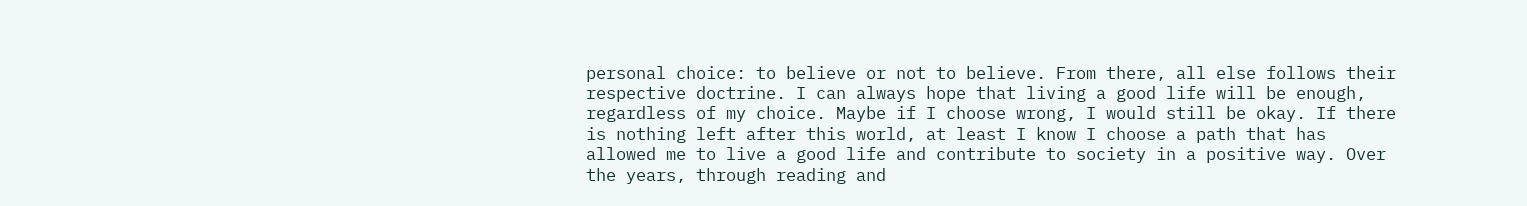personal choice: to believe or not to believe. From there, all else follows their respective doctrine. I can always hope that living a good life will be enough, regardless of my choice. Maybe if I choose wrong, I would still be okay. If there is nothing left after this world, at least I know I choose a path that has allowed me to live a good life and contribute to society in a positive way. Over the years, through reading and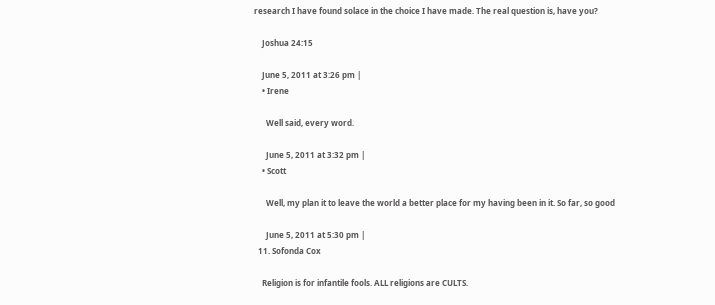research I have found solace in the choice I have made. The real question is, have you?

    Joshua 24:15

    June 5, 2011 at 3:26 pm |
    • Irene

      Well said, every word.

      June 5, 2011 at 3:32 pm |
    • Scott

      Well, my plan it to leave the world a better place for my having been in it. So far, so good

      June 5, 2011 at 5:30 pm |
  11. Sofonda Cox

    Religion is for infantile fools. ALL religions are CULTS.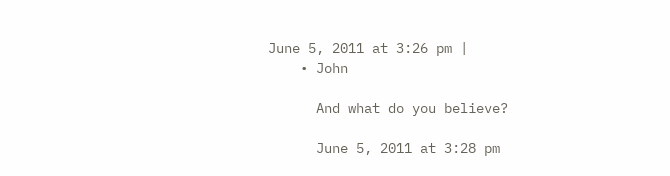June 5, 2011 at 3:26 pm |
    • John

      And what do you believe?

      June 5, 2011 at 3:28 pm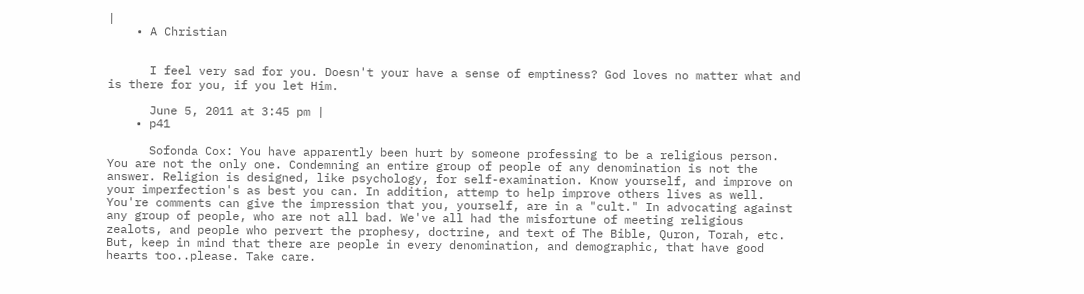|
    • A Christian


      I feel very sad for you. Doesn't your have a sense of emptiness? God loves no matter what and is there for you, if you let Him.

      June 5, 2011 at 3:45 pm |
    • p41

      Sofonda Cox: You have apparently been hurt by someone professing to be a religious person. You are not the only one. Condemning an entire group of people of any denomination is not the answer. Religion is designed, like psychology, for self-examination. Know yourself, and improve on your imperfection's as best you can. In addition, attemp to help improve others lives as well. You're comments can give the impression that you, yourself, are in a "cult." In advocating against any group of people, who are not all bad. We've all had the misfortune of meeting religious zealots, and people who pervert the prophesy, doctrine, and text of The Bible, Quron, Torah, etc. But, keep in mind that there are people in every denomination, and demographic, that have good hearts too..please. Take care.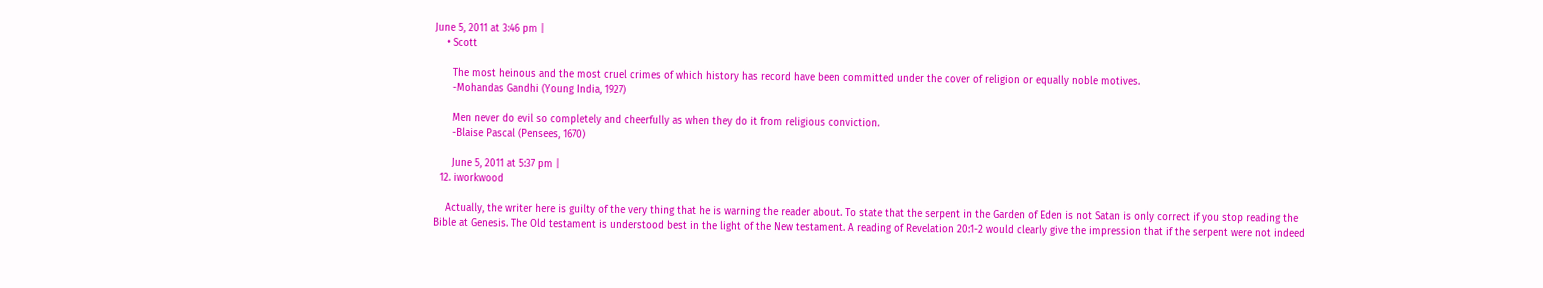June 5, 2011 at 3:46 pm |
    • Scott

      The most heinous and the most cruel crimes of which history has record have been committed under the cover of religion or equally noble motives.
      -Mohandas Gandhi (Young India, 1927)

      Men never do evil so completely and cheerfully as when they do it from religious conviction.
      -Blaise Pascal (Pensees, 1670)

      June 5, 2011 at 5:37 pm |
  12. iworkwood

    Actually, the writer here is guilty of the very thing that he is warning the reader about. To state that the serpent in the Garden of Eden is not Satan is only correct if you stop reading the Bible at Genesis. The Old testament is understood best in the light of the New testament. A reading of Revelation 20:1-2 would clearly give the impression that if the serpent were not indeed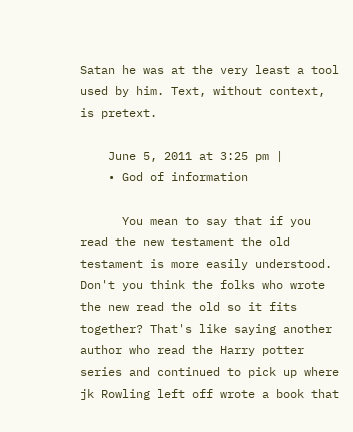Satan he was at the very least a tool used by him. Text, without context, is pretext.

    June 5, 2011 at 3:25 pm |
    • God of information

      You mean to say that if you read the new testament the old testament is more easily understood. Don't you think the folks who wrote the new read the old so it fits together? That's like saying another author who read the Harry potter series and continued to pick up where jk Rowling left off wrote a book that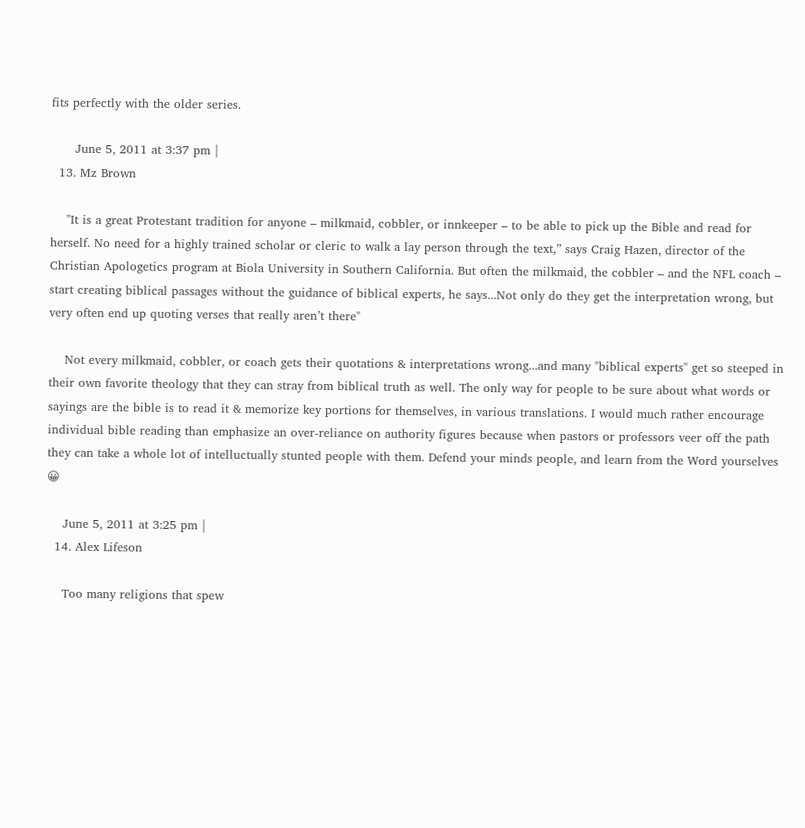fits perfectly with the older series.

      June 5, 2011 at 3:37 pm |
  13. Mz Brown

    "It is a great Protestant tradition for anyone – milkmaid, cobbler, or innkeeper – to be able to pick up the Bible and read for herself. No need for a highly trained scholar or cleric to walk a lay person through the text,” says Craig Hazen, director of the Christian Apologetics program at Biola University in Southern California. But often the milkmaid, the cobbler – and the NFL coach – start creating biblical passages without the guidance of biblical experts, he says...Not only do they get the interpretation wrong, but very often end up quoting verses that really aren’t there"

    Not every milkmaid, cobbler, or coach gets their quotations & interpretations wrong...and many "biblical experts" get so steeped in their own favorite theology that they can stray from biblical truth as well. The only way for people to be sure about what words or sayings are the bible is to read it & memorize key portions for themselves, in various translations. I would much rather encourage individual bible reading than emphasize an over-reliance on authority figures because when pastors or professors veer off the path they can take a whole lot of intelluctually stunted people with them. Defend your minds people, and learn from the Word yourselves 😀

    June 5, 2011 at 3:25 pm |
  14. Alex Lifeson

    Too many religions that spew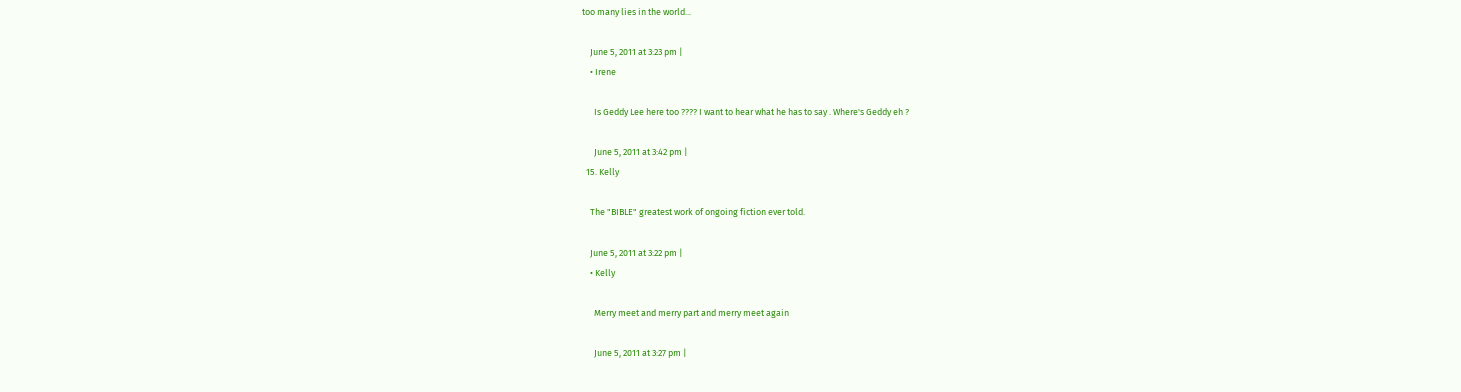too many lies in the world...

    June 5, 2011 at 3:23 pm |
    • Irene

      Is Geddy Lee here too ???? I want to hear what he has to say . Where's Geddy eh ?

      June 5, 2011 at 3:42 pm |
  15. Kelly

    The "BIBLE" greatest work of ongoing fiction ever told.

    June 5, 2011 at 3:22 pm |
    • Kelly

      Merry meet and merry part and merry meet again

      June 5, 2011 at 3:27 pm |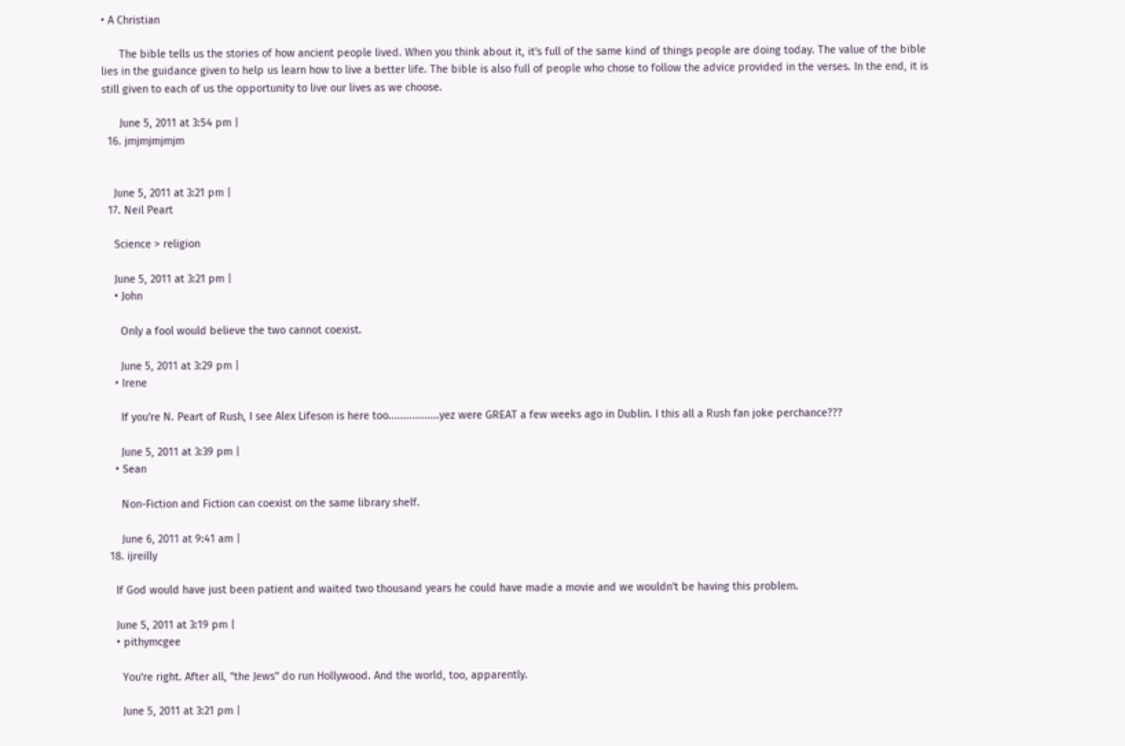• A Christian

      The bible tells us the stories of how ancient people lived. When you think about it, it's full of the same kind of things people are doing today. The value of the bible lies in the guidance given to help us learn how to live a better life. The bible is also full of people who chose to follow the advice provided in the verses. In the end, it is still given to each of us the opportunity to live our lives as we choose.

      June 5, 2011 at 3:54 pm |
  16. jmjmjmjmjm


    June 5, 2011 at 3:21 pm |
  17. Neil Peart

    Science > religion

    June 5, 2011 at 3:21 pm |
    • John

      Only a fool would believe the two cannot coexist.

      June 5, 2011 at 3:29 pm |
    • Irene

      If you're N. Peart of Rush, I see Alex Lifeson is here too.................yez were GREAT a few weeks ago in Dublin. I this all a Rush fan joke perchance???

      June 5, 2011 at 3:39 pm |
    • Sean

      Non-Fiction and Fiction can coexist on the same library shelf.

      June 6, 2011 at 9:41 am |
  18. ijreilly

    If God would have just been patient and waited two thousand years he could have made a movie and we wouldn't be having this problem.

    June 5, 2011 at 3:19 pm |
    • pithymcgee

      You're right. After all, "the Jews" do run Hollywood. And the world, too, apparently.

      June 5, 2011 at 3:21 pm |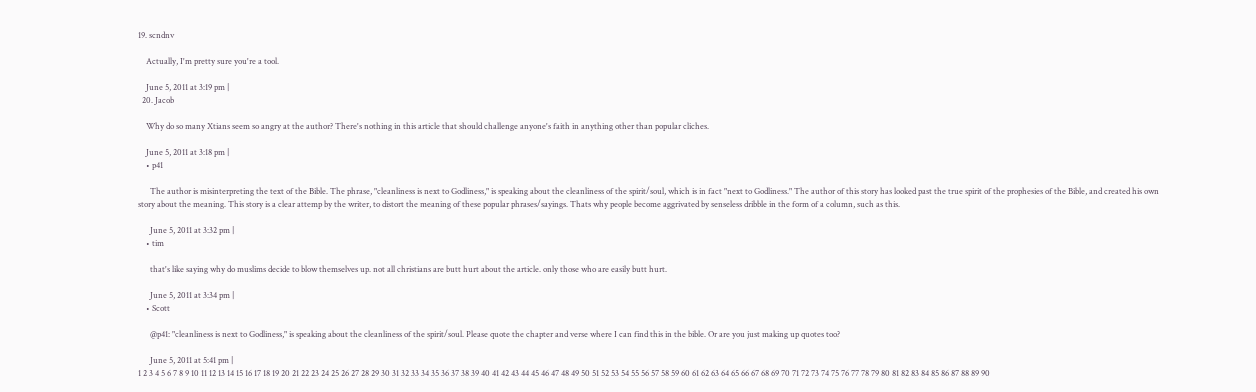19. scndnv

    Actually, I'm pretty sure you're a tool.

    June 5, 2011 at 3:19 pm |
  20. Jacob

    Why do so many Xtians seem so angry at the author? There's nothing in this article that should challenge anyone's faith in anything other than popular cliches.

    June 5, 2011 at 3:18 pm |
    • p41

      The author is misinterpreting the text of the Bible. The phrase, "cleanliness is next to Godliness," is speaking about the cleanliness of the spirit/soul, which is in fact "next to Godliness." The author of this story has looked past the true spirit of the prophesies of the Bible, and created his own story about the meaning. This story is a clear attemp by the writer, to distort the meaning of these popular phrases/sayings. Thats why people become aggrivated by senseless dribble in the form of a column, such as this.

      June 5, 2011 at 3:32 pm |
    • tim

      that's like saying why do muslims decide to blow themselves up. not all christians are butt hurt about the article. only those who are easily butt hurt.

      June 5, 2011 at 3:34 pm |
    • Scott

      @p41: "cleanliness is next to Godliness," is speaking about the cleanliness of the spirit/soul. Please quote the chapter and verse where I can find this in the bible. Or are you just making up quotes too?

      June 5, 2011 at 5:41 pm |
1 2 3 4 5 6 7 8 9 10 11 12 13 14 15 16 17 18 19 20 21 22 23 24 25 26 27 28 29 30 31 32 33 34 35 36 37 38 39 40 41 42 43 44 45 46 47 48 49 50 51 52 53 54 55 56 57 58 59 60 61 62 63 64 65 66 67 68 69 70 71 72 73 74 75 76 77 78 79 80 81 82 83 84 85 86 87 88 89 90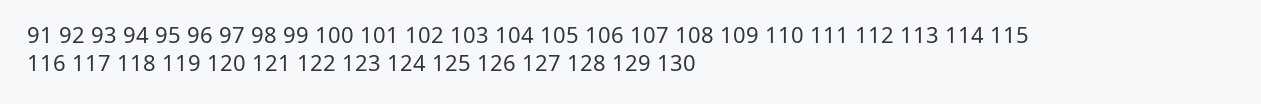91 92 93 94 95 96 97 98 99 100 101 102 103 104 105 106 107 108 109 110 111 112 113 114 115 116 117 118 119 120 121 122 123 124 125 126 127 128 129 130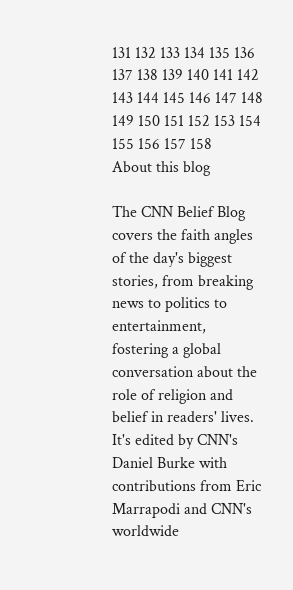131 132 133 134 135 136 137 138 139 140 141 142 143 144 145 146 147 148 149 150 151 152 153 154 155 156 157 158
About this blog

The CNN Belief Blog covers the faith angles of the day's biggest stories, from breaking news to politics to entertainment, fostering a global conversation about the role of religion and belief in readers' lives. It's edited by CNN's Daniel Burke with contributions from Eric Marrapodi and CNN's worldwide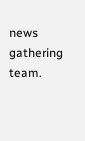news gathering team.